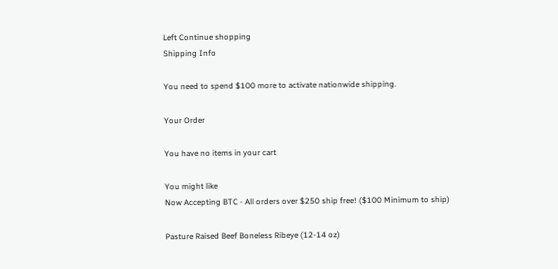Left Continue shopping
Shipping Info

You need to spend $100 more to activate nationwide shipping.

Your Order

You have no items in your cart

You might like
Now Accepting BTC - All orders over $250 ship free! ($100 Minimum to ship)

Pasture Raised Beef Boneless Ribeye (12-14 oz)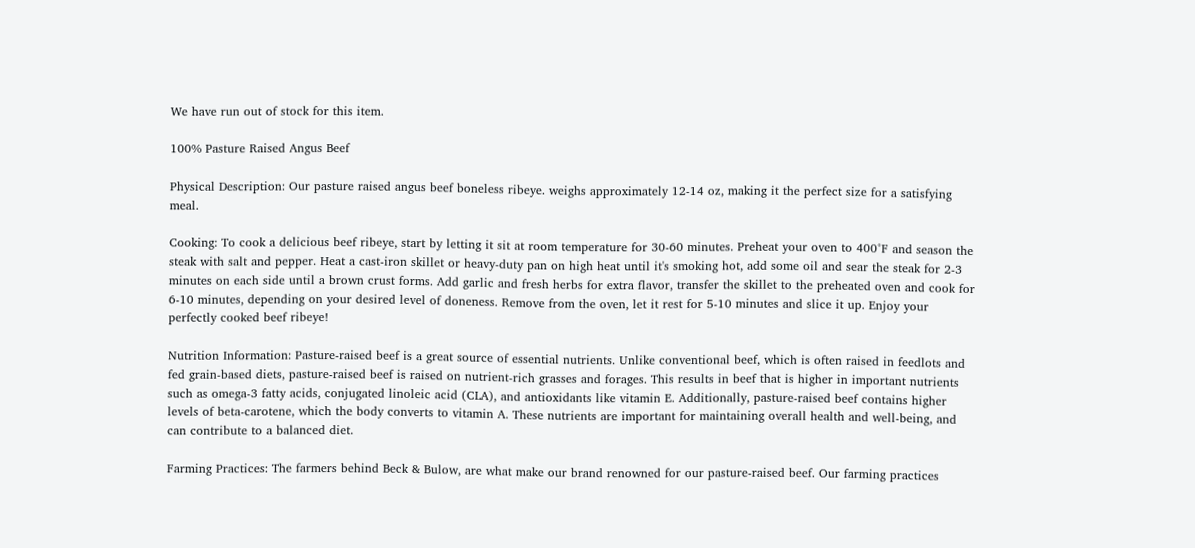We have run out of stock for this item.

100% Pasture Raised Angus Beef

Physical Description: Our pasture raised angus beef boneless ribeye. weighs approximately 12-14 oz, making it the perfect size for a satisfying meal.

Cooking: To cook a delicious beef ribeye, start by letting it sit at room temperature for 30-60 minutes. Preheat your oven to 400°F and season the steak with salt and pepper. Heat a cast-iron skillet or heavy-duty pan on high heat until it's smoking hot, add some oil and sear the steak for 2-3 minutes on each side until a brown crust forms. Add garlic and fresh herbs for extra flavor, transfer the skillet to the preheated oven and cook for 6-10 minutes, depending on your desired level of doneness. Remove from the oven, let it rest for 5-10 minutes and slice it up. Enjoy your perfectly cooked beef ribeye!

Nutrition Information: Pasture-raised beef is a great source of essential nutrients. Unlike conventional beef, which is often raised in feedlots and fed grain-based diets, pasture-raised beef is raised on nutrient-rich grasses and forages. This results in beef that is higher in important nutrients such as omega-3 fatty acids, conjugated linoleic acid (CLA), and antioxidants like vitamin E. Additionally, pasture-raised beef contains higher levels of beta-carotene, which the body converts to vitamin A. These nutrients are important for maintaining overall health and well-being, and can contribute to a balanced diet.

Farming Practices: The farmers behind Beck & Bulow, are what make our brand renowned for our pasture-raised beef. Our farming practices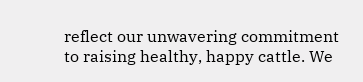reflect our unwavering commitment to raising healthy, happy cattle. We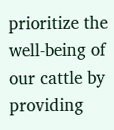prioritize the well-being of our cattle by providing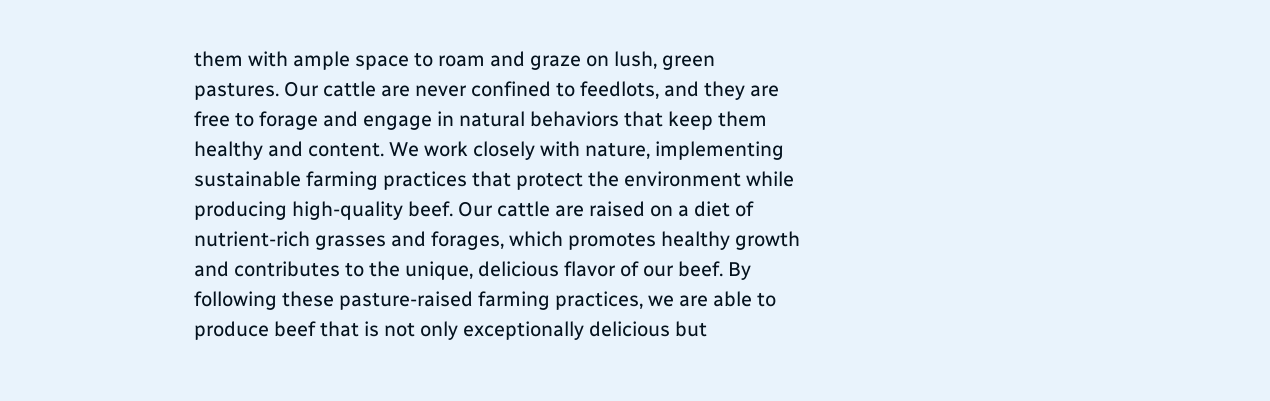them with ample space to roam and graze on lush, green pastures. Our cattle are never confined to feedlots, and they are free to forage and engage in natural behaviors that keep them healthy and content. We work closely with nature, implementing sustainable farming practices that protect the environment while producing high-quality beef. Our cattle are raised on a diet of nutrient-rich grasses and forages, which promotes healthy growth and contributes to the unique, delicious flavor of our beef. By following these pasture-raised farming practices, we are able to produce beef that is not only exceptionally delicious but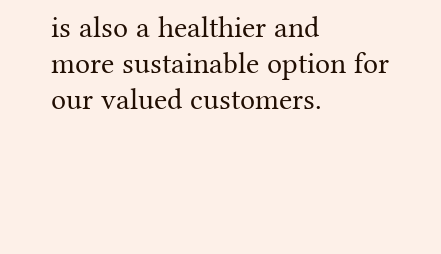is also a healthier and more sustainable option for our valued customers.